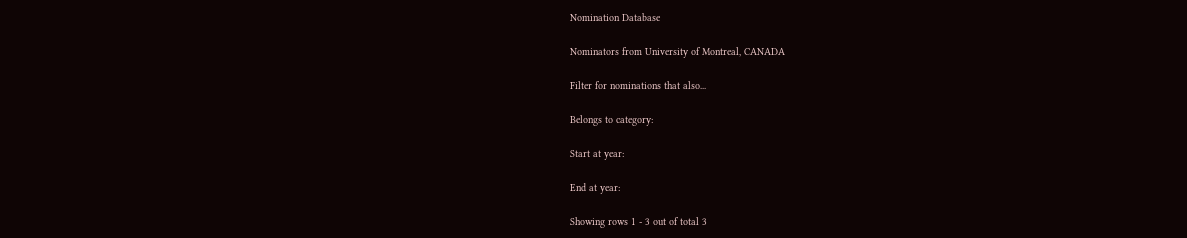Nomination Database

Nominators from University of Montreal, CANADA

Filter for nominations that also...

Belongs to category:

Start at year:

End at year:

Showing rows 1 - 3 out of total 3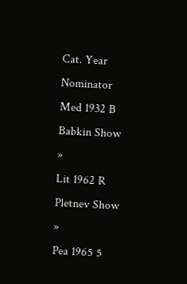Cat. Year Nominator
Med 1932 B Babkin Show »
Lit 1962 R Pletnev Show »
Pea 1965 5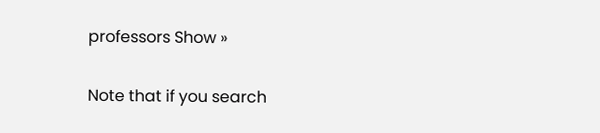professors Show »

Note that if you search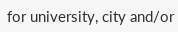for university, city and/or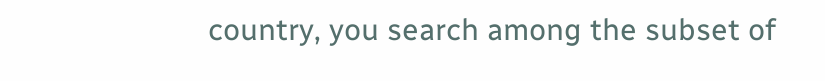country, you search among the subset of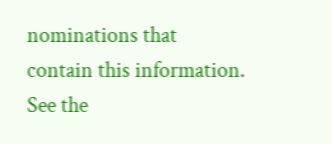nominations that contain this information. See the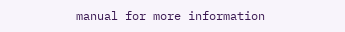manual for more information